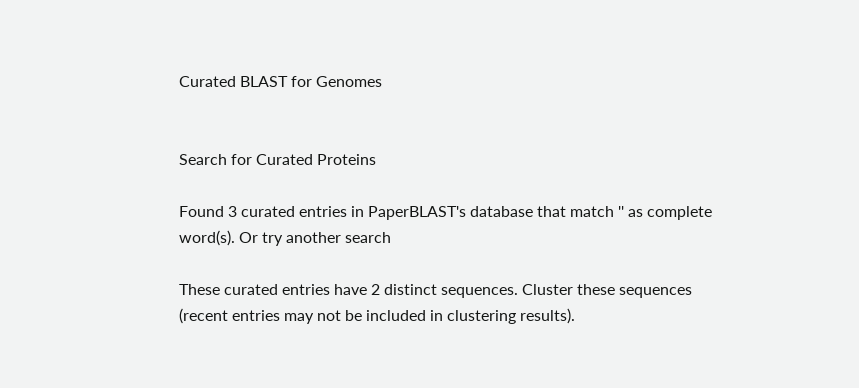Curated BLAST for Genomes


Search for Curated Proteins

Found 3 curated entries in PaperBLAST's database that match '' as complete word(s). Or try another search

These curated entries have 2 distinct sequences. Cluster these sequences (recent entries may not be included in clustering results).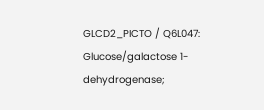GLCD2_PICTO / Q6L047: Glucose/galactose 1-dehydrogenase;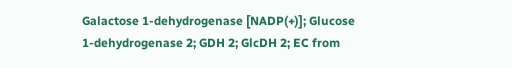Galactose 1-dehydrogenase [NADP(+)]; Glucose 1-dehydrogenase 2; GDH 2; GlcDH 2; EC from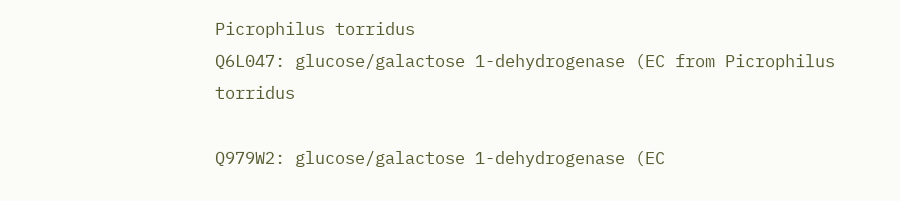Picrophilus torridus
Q6L047: glucose/galactose 1-dehydrogenase (EC from Picrophilus torridus

Q979W2: glucose/galactose 1-dehydrogenase (EC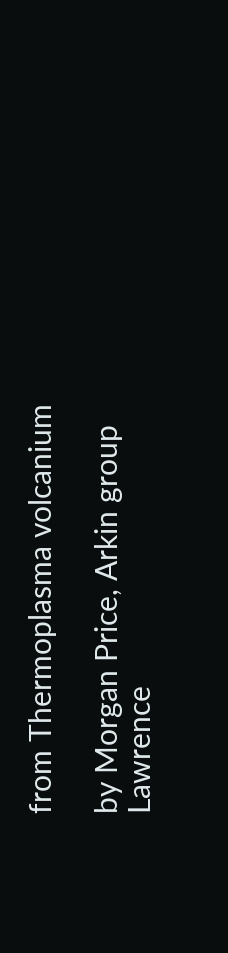from Thermoplasma volcanium

by Morgan Price, Arkin group
Lawrence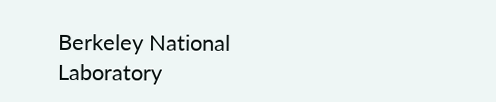Berkeley National Laboratory